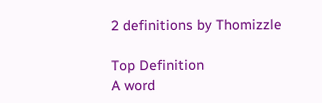2 definitions by Thomizzle

Top Definition
A word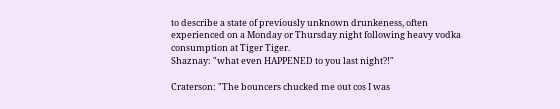to describe a state of previously unknown drunkeness, often experienced on a Monday or Thursday night following heavy vodka consumption at Tiger Tiger.
Shaznay: "what even HAPPENED to you last night?!"

Craterson: "The bouncers chucked me out cos I was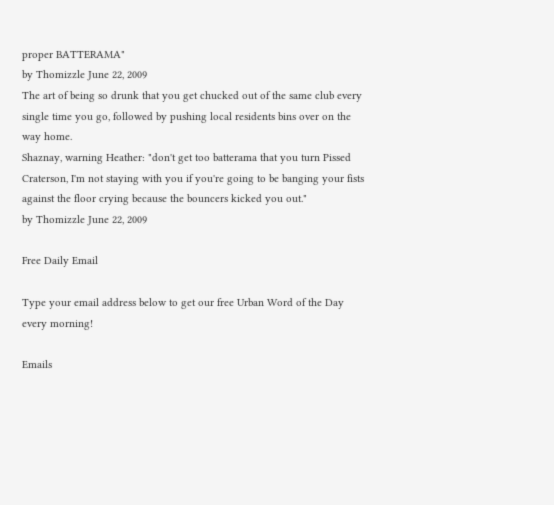proper BATTERAMA"
by Thomizzle June 22, 2009
The art of being so drunk that you get chucked out of the same club every single time you go, followed by pushing local residents bins over on the way home.
Shaznay, warning Heather: "don't get too batterama that you turn Pissed Craterson, I'm not staying with you if you're going to be banging your fists against the floor crying because the bouncers kicked you out."
by Thomizzle June 22, 2009

Free Daily Email

Type your email address below to get our free Urban Word of the Day every morning!

Emails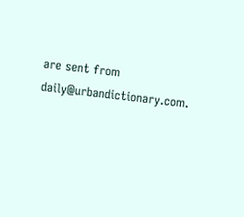are sent from daily@urbandictionary.com.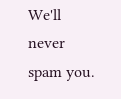We'll never spam you.